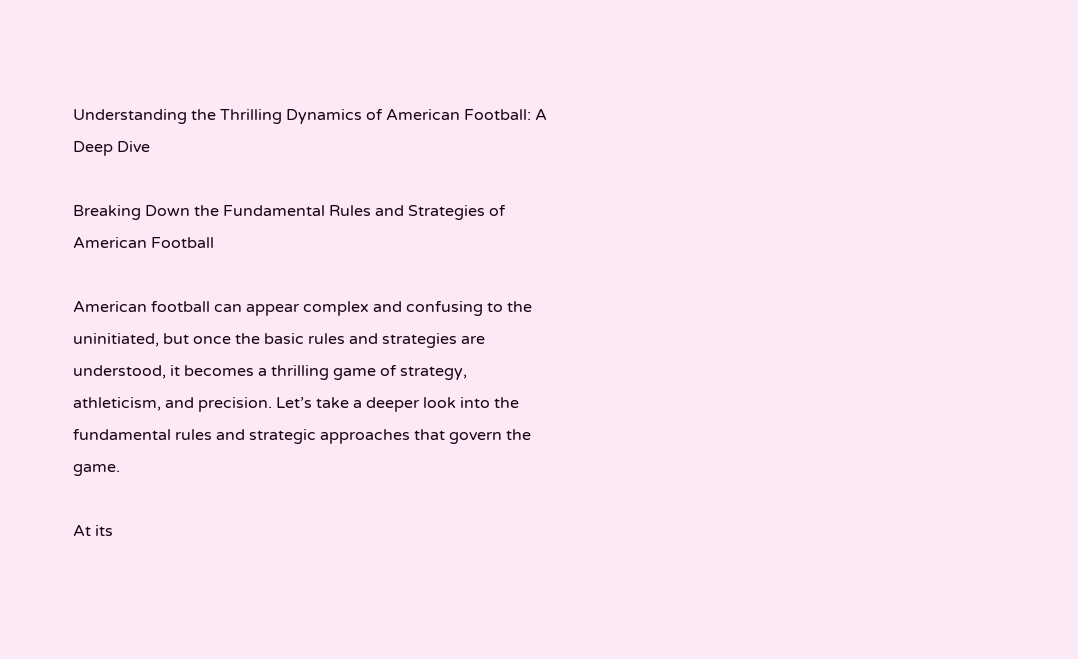Understanding the Thrilling Dynamics of American Football: A Deep Dive

Breaking Down the Fundamental Rules and Strategies of American Football

American football can appear complex and confusing to the uninitiated, but once the basic rules and strategies are understood, it becomes a thrilling game of strategy, athleticism, and precision. Let’s take a deeper look into the fundamental rules and strategic approaches that govern the game.

At its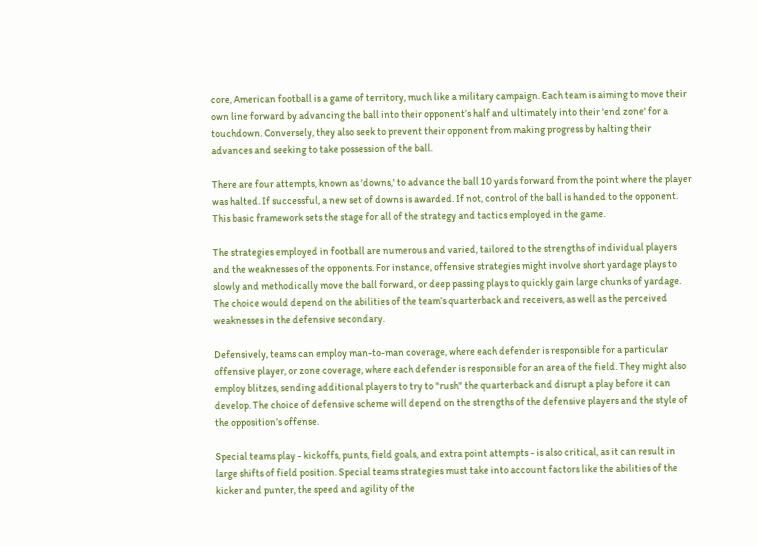core, American football is a game of territory, much like a military campaign. Each team is aiming to move their own line forward by advancing the ball into their opponent’s half and ultimately into their 'end zone' for a touchdown. Conversely, they also seek to prevent their opponent from making progress by halting their advances and seeking to take possession of the ball.

There are four attempts, known as 'downs,' to advance the ball 10 yards forward from the point where the player was halted. If successful, a new set of downs is awarded. If not, control of the ball is handed to the opponent. This basic framework sets the stage for all of the strategy and tactics employed in the game.

The strategies employed in football are numerous and varied, tailored to the strengths of individual players and the weaknesses of the opponents. For instance, offensive strategies might involve short yardage plays to slowly and methodically move the ball forward, or deep passing plays to quickly gain large chunks of yardage. The choice would depend on the abilities of the team’s quarterback and receivers, as well as the perceived weaknesses in the defensive secondary.

Defensively, teams can employ man-to-man coverage, where each defender is responsible for a particular offensive player, or zone coverage, where each defender is responsible for an area of the field. They might also employ blitzes, sending additional players to try to "rush" the quarterback and disrupt a play before it can develop. The choice of defensive scheme will depend on the strengths of the defensive players and the style of the opposition’s offense.

Special teams play - kickoffs, punts, field goals, and extra point attempts - is also critical, as it can result in large shifts of field position. Special teams strategies must take into account factors like the abilities of the kicker and punter, the speed and agility of the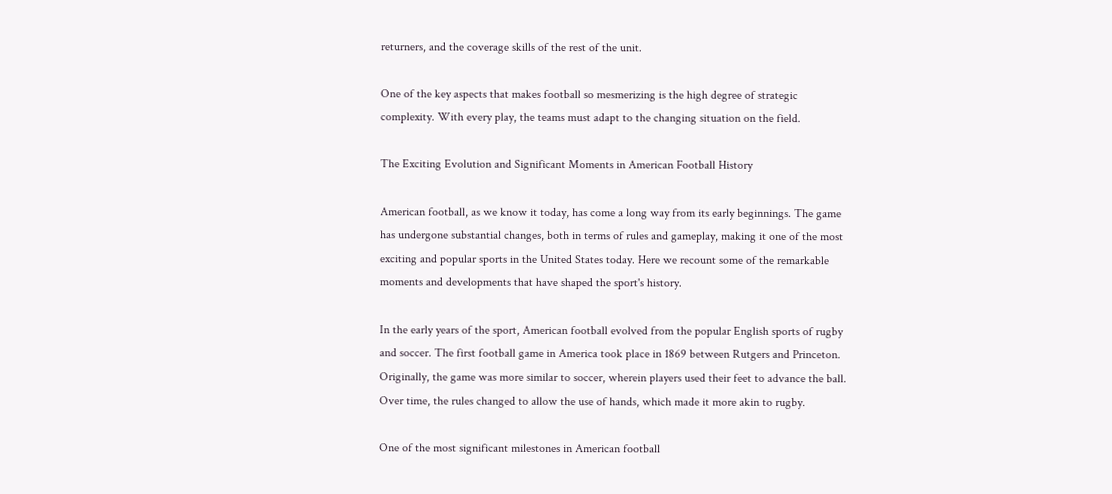returners, and the coverage skills of the rest of the unit.

One of the key aspects that makes football so mesmerizing is the high degree of strategic complexity. With every play, the teams must adapt to the changing situation on the field.

The Exciting Evolution and Significant Moments in American Football History

American football, as we know it today, has come a long way from its early beginnings. The game has undergone substantial changes, both in terms of rules and gameplay, making it one of the most exciting and popular sports in the United States today. Here we recount some of the remarkable moments and developments that have shaped the sport's history.

In the early years of the sport, American football evolved from the popular English sports of rugby and soccer. The first football game in America took place in 1869 between Rutgers and Princeton. Originally, the game was more similar to soccer, wherein players used their feet to advance the ball. Over time, the rules changed to allow the use of hands, which made it more akin to rugby.

One of the most significant milestones in American football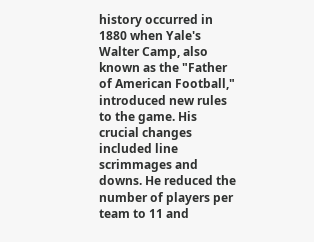history occurred in 1880 when Yale's Walter Camp, also known as the "Father of American Football," introduced new rules to the game. His crucial changes included line scrimmages and downs. He reduced the number of players per team to 11 and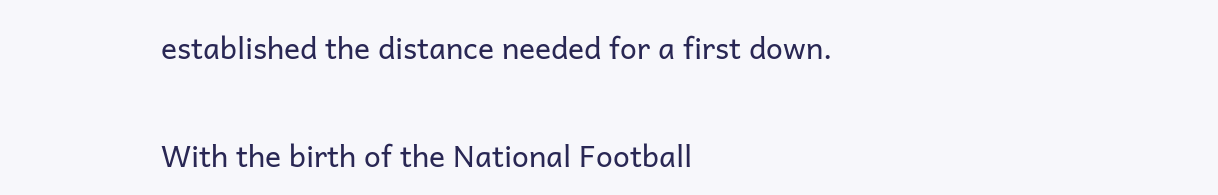established the distance needed for a first down.

With the birth of the National Football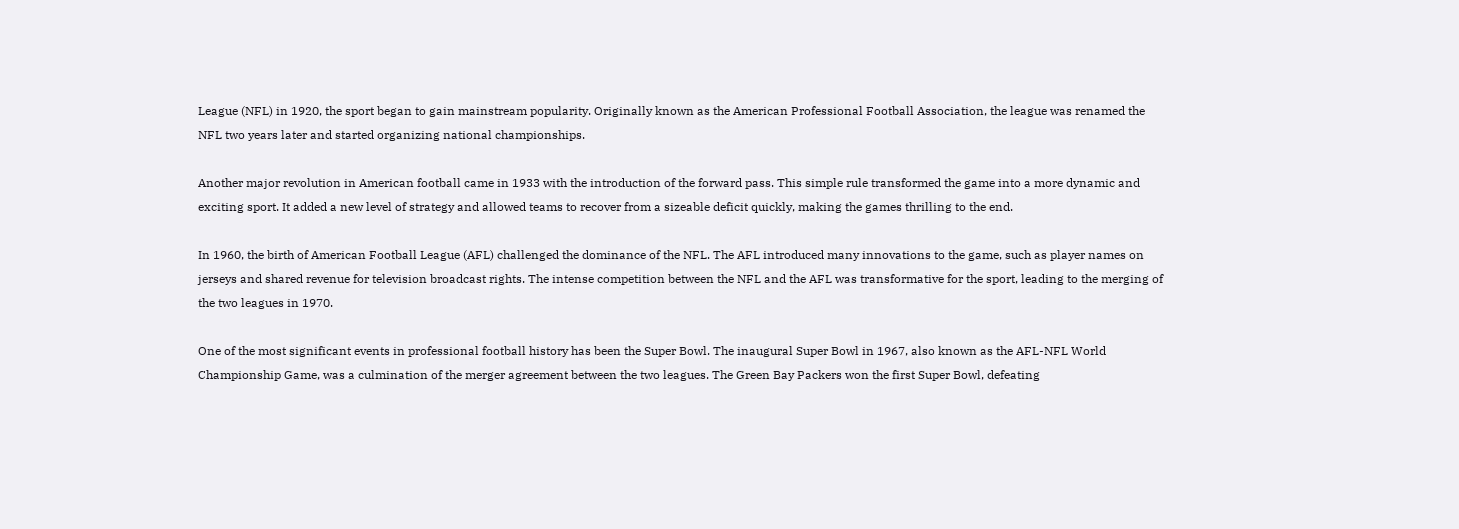League (NFL) in 1920, the sport began to gain mainstream popularity. Originally known as the American Professional Football Association, the league was renamed the NFL two years later and started organizing national championships.

Another major revolution in American football came in 1933 with the introduction of the forward pass. This simple rule transformed the game into a more dynamic and exciting sport. It added a new level of strategy and allowed teams to recover from a sizeable deficit quickly, making the games thrilling to the end.

In 1960, the birth of American Football League (AFL) challenged the dominance of the NFL. The AFL introduced many innovations to the game, such as player names on jerseys and shared revenue for television broadcast rights. The intense competition between the NFL and the AFL was transformative for the sport, leading to the merging of the two leagues in 1970.

One of the most significant events in professional football history has been the Super Bowl. The inaugural Super Bowl in 1967, also known as the AFL-NFL World Championship Game, was a culmination of the merger agreement between the two leagues. The Green Bay Packers won the first Super Bowl, defeating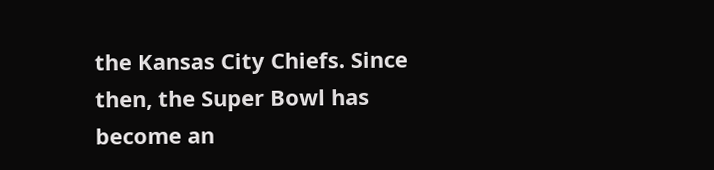the Kansas City Chiefs. Since then, the Super Bowl has become an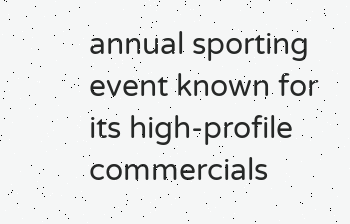annual sporting event known for its high-profile commercials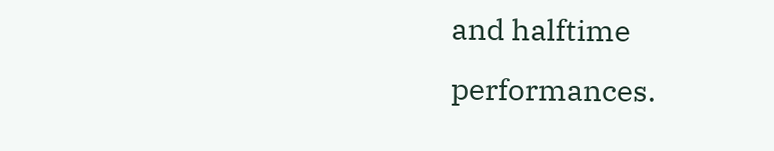and halftime performances.